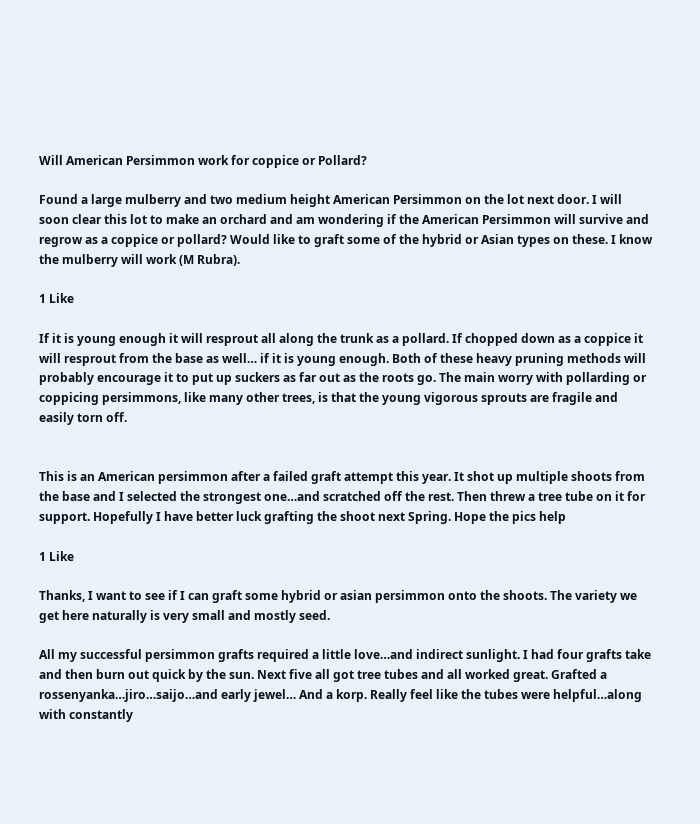Will American Persimmon work for coppice or Pollard?

Found a large mulberry and two medium height American Persimmon on the lot next door. I will soon clear this lot to make an orchard and am wondering if the American Persimmon will survive and regrow as a coppice or pollard? Would like to graft some of the hybrid or Asian types on these. I know the mulberry will work (M Rubra).

1 Like

If it is young enough it will resprout all along the trunk as a pollard. If chopped down as a coppice it will resprout from the base as well… if it is young enough. Both of these heavy pruning methods will probably encourage it to put up suckers as far out as the roots go. The main worry with pollarding or coppicing persimmons, like many other trees, is that the young vigorous sprouts are fragile and easily torn off.


This is an American persimmon after a failed graft attempt this year. It shot up multiple shoots from the base and I selected the strongest one…and scratched off the rest. Then threw a tree tube on it for support. Hopefully I have better luck grafting the shoot next Spring. Hope the pics help

1 Like

Thanks, I want to see if I can graft some hybrid or asian persimmon onto the shoots. The variety we get here naturally is very small and mostly seed.

All my successful persimmon grafts required a little love…and indirect sunlight. I had four grafts take and then burn out quick by the sun. Next five all got tree tubes and all worked great. Grafted a rossenyanka…jiro…saijo…and early jewel… And a korp. Really feel like the tubes were helpful…along with constantly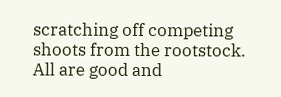scratching off competing shoots from the rootstock. All are good and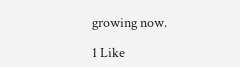growing now.

1 Like